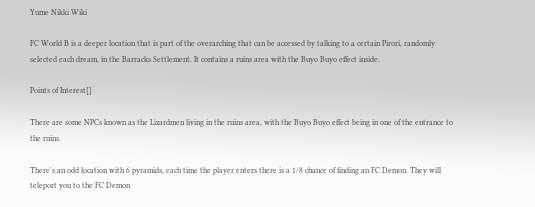Yume Nikki Wiki

FC World B is a deeper location that is part of the overarching that can be accessed by talking to a certain Pirori, randomly selected each dream, in the Barracks Settlement. It contains a ruins area with the Buyo Buyo effect inside.

Points of Interest[]

There are some NPCs known as the Lizardmen living in the ruins area, with the Buyo Buyo effect being in one of the entrance to the ruins.

There's an odd location with 6 pyramids, each time the player enters there is a 1/8 chance of finding an FC Demon. They will teleport you to the FC Demon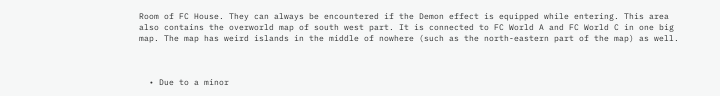Room of FC House. They can always be encountered if the Demon effect is equipped while entering. This area also contains the overworld map of south west part. It is connected to FC World A and FC World C in one big map. The map has weird islands in the middle of nowhere (such as the north-eastern part of the map) as well.



  • Due to a minor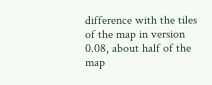difference with the tiles of the map in version 0.08, about half of the map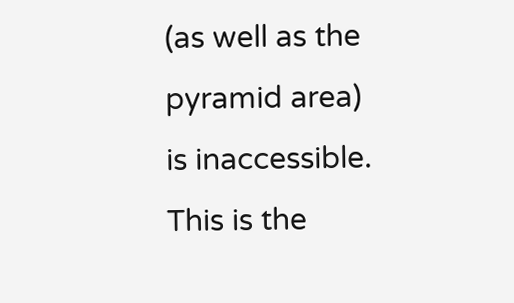(as well as the pyramid area) is inaccessible. This is the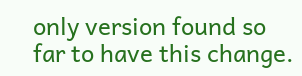only version found so far to have this change.